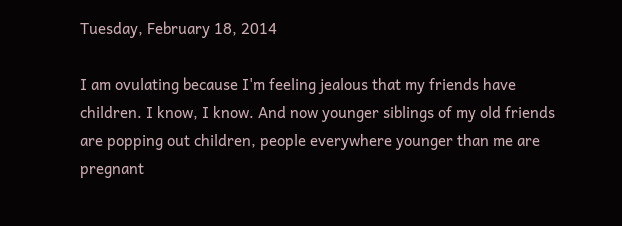Tuesday, February 18, 2014

I am ovulating because I'm feeling jealous that my friends have children. I know, I know. And now younger siblings of my old friends are popping out children, people everywhere younger than me are pregnant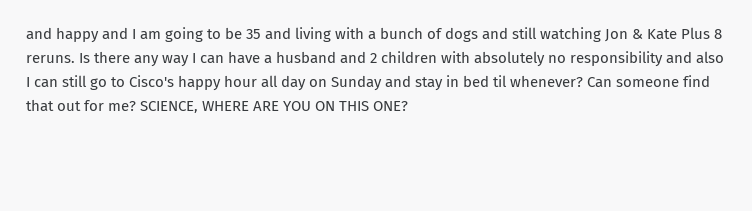and happy and I am going to be 35 and living with a bunch of dogs and still watching Jon & Kate Plus 8 reruns. Is there any way I can have a husband and 2 children with absolutely no responsibility and also I can still go to Cisco's happy hour all day on Sunday and stay in bed til whenever? Can someone find that out for me? SCIENCE, WHERE ARE YOU ON THIS ONE?